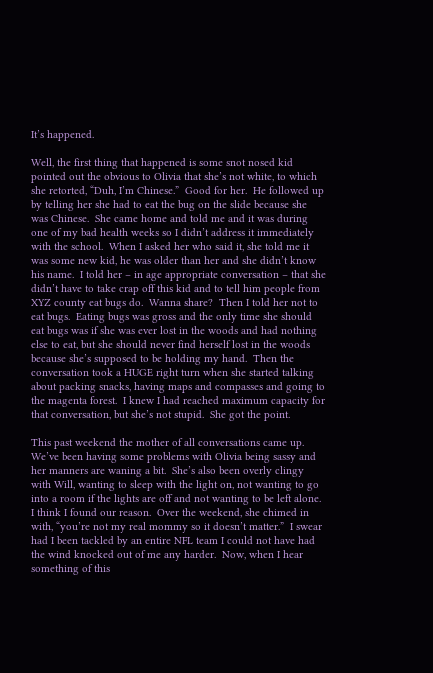It’s happened.

Well, the first thing that happened is some snot nosed kid pointed out the obvious to Olivia that she’s not white, to which she retorted, “Duh, I’m Chinese.”  Good for her.  He followed up by telling her she had to eat the bug on the slide because she was Chinese.  She came home and told me and it was during one of my bad health weeks so I didn’t address it immediately with the school.  When I asked her who said it, she told me it was some new kid, he was older than her and she didn’t know his name.  I told her – in age appropriate conversation – that she didn’t have to take crap off this kid and to tell him people from XYZ county eat bugs do.  Wanna share?  Then I told her not to eat bugs.  Eating bugs was gross and the only time she should eat bugs was if she was ever lost in the woods and had nothing else to eat, but she should never find herself lost in the woods because she’s supposed to be holding my hand.  Then the conversation took a HUGE right turn when she started talking about packing snacks, having maps and compasses and going to the magenta forest.  I knew I had reached maximum capacity for that conversation, but she’s not stupid.  She got the point.

This past weekend the mother of all conversations came up.  We’ve been having some problems with Olivia being sassy and her manners are waning a bit.  She’s also been overly clingy with Will, wanting to sleep with the light on, not wanting to go into a room if the lights are off and not wanting to be left alone.  I think I found our reason.  Over the weekend, she chimed in with, “you’re not my real mommy so it doesn’t matter.”  I swear had I been tackled by an entire NFL team I could not have had the wind knocked out of me any harder.  Now, when I hear something of this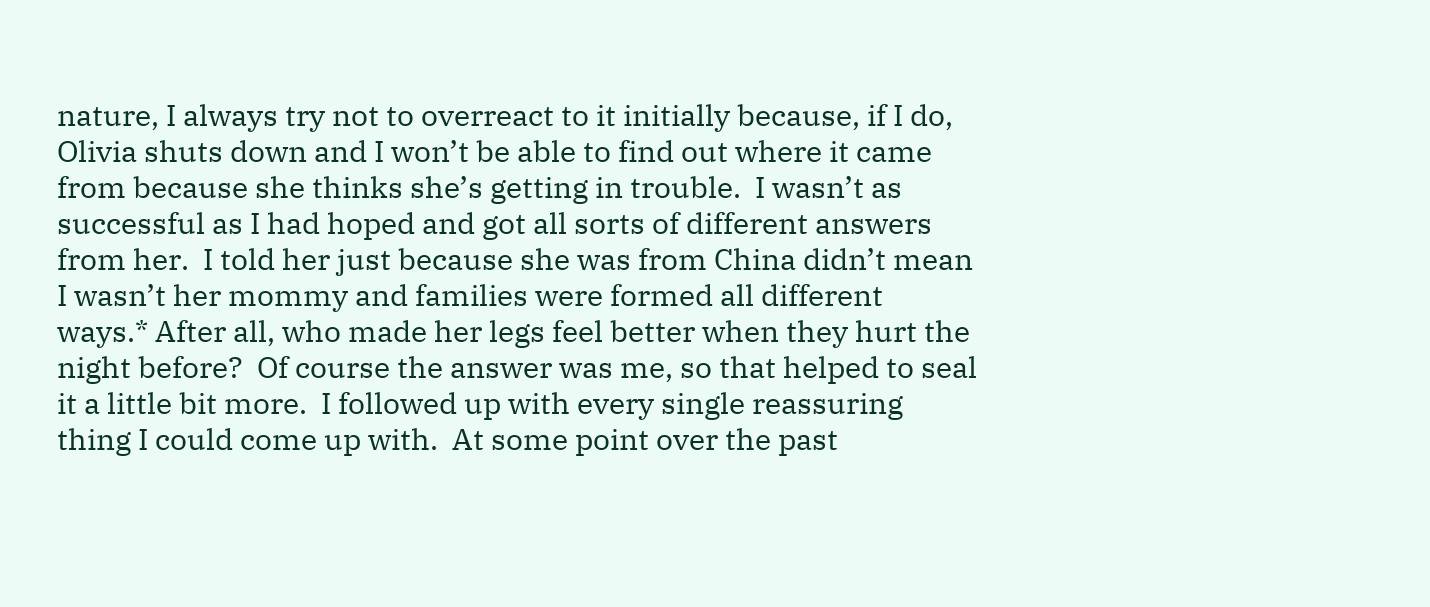nature, I always try not to overreact to it initially because, if I do, Olivia shuts down and I won’t be able to find out where it came from because she thinks she’s getting in trouble.  I wasn’t as successful as I had hoped and got all sorts of different answers from her.  I told her just because she was from China didn’t mean I wasn’t her mommy and families were formed all different ways.* After all, who made her legs feel better when they hurt the night before?  Of course the answer was me, so that helped to seal it a little bit more.  I followed up with every single reassuring thing I could come up with.  At some point over the past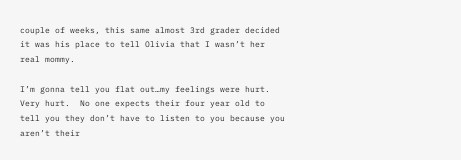couple of weeks, this same almost 3rd grader decided it was his place to tell Olivia that I wasn’t her real mommy.

I’m gonna tell you flat out…my feelings were hurt.  Very hurt.  No one expects their four year old to tell you they don’t have to listen to you because you aren’t their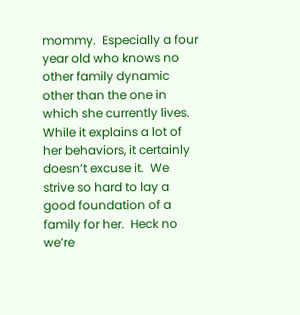mommy.  Especially a four year old who knows no other family dynamic other than the one in which she currently lives.  While it explains a lot of her behaviors, it certainly doesn’t excuse it.  We strive so hard to lay a good foundation of a family for her.  Heck no we’re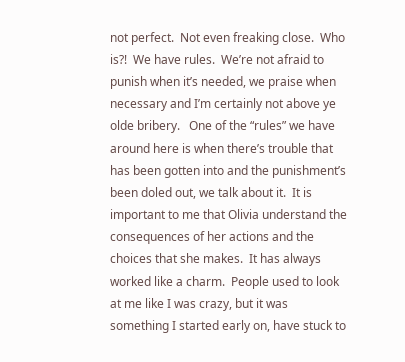not perfect.  Not even freaking close.  Who is?!  We have rules.  We’re not afraid to punish when it’s needed, we praise when necessary and I’m certainly not above ye olde bribery.   One of the “rules” we have around here is when there’s trouble that has been gotten into and the punishment’s been doled out, we talk about it.  It is important to me that Olivia understand the consequences of her actions and the choices that she makes.  It has always worked like a charm.  People used to look at me like I was crazy, but it was something I started early on, have stuck to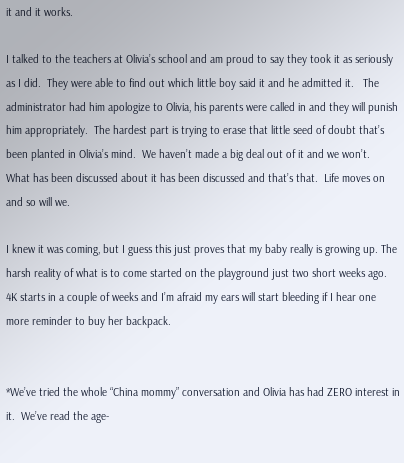it and it works.

I talked to the teachers at Olivia’s school and am proud to say they took it as seriously as I did.  They were able to find out which little boy said it and he admitted it.   The administrator had him apologize to Olivia, his parents were called in and they will punish him appropriately.  The hardest part is trying to erase that little seed of doubt that’s been planted in Olivia’s mind.  We haven’t made a big deal out of it and we won’t.   What has been discussed about it has been discussed and that’s that.  Life moves on and so will we.

I knew it was coming, but I guess this just proves that my baby really is growing up. The harsh reality of what is to come started on the playground just two short weeks ago.  4K starts in a couple of weeks and I’m afraid my ears will start bleeding if I hear one more reminder to buy her backpack.


*We’ve tried the whole “China mommy” conversation and Olivia has had ZERO interest in it.  We’ve read the age-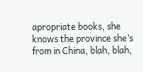apropriate books, she knows the province she’s from in China, blah, blah,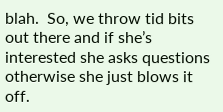blah.  So, we throw tid bits out there and if she’s interested she asks questions otherwise she just blows it off.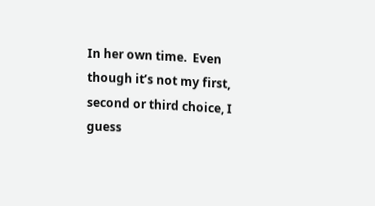In her own time.  Even though it’s not my first, second or third choice, I guess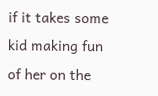if it takes some kid making fun of her on the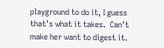playground to do it, I guess that’s what it takes.  Can’t make her want to digest it.